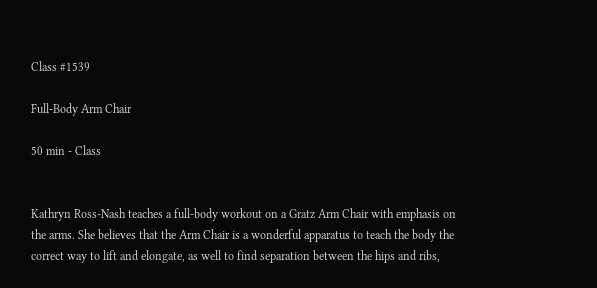Class #1539

Full-Body Arm Chair

50 min - Class


Kathryn Ross-Nash teaches a full-body workout on a Gratz Arm Chair with emphasis on the arms. She believes that the Arm Chair is a wonderful apparatus to teach the body the correct way to lift and elongate, as well to find separation between the hips and ribs,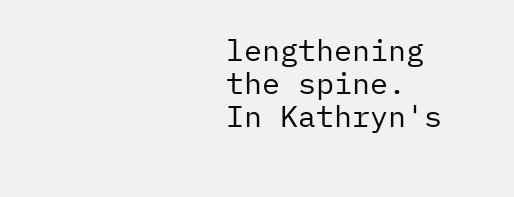lengthening the spine. In Kathryn's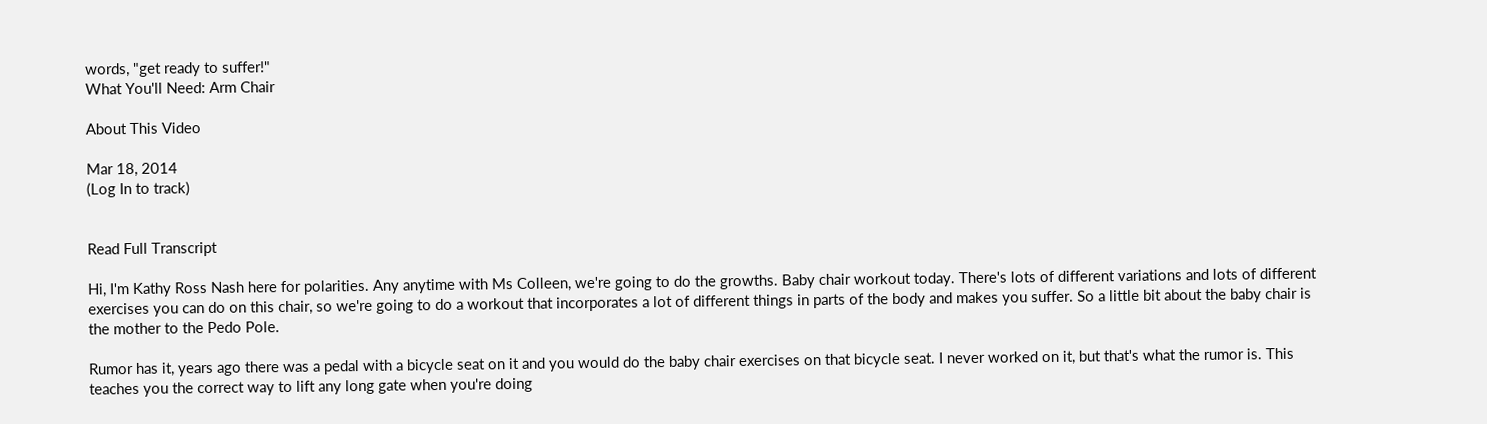words, "get ready to suffer!"
What You'll Need: Arm Chair

About This Video

Mar 18, 2014
(Log In to track)


Read Full Transcript

Hi, I'm Kathy Ross Nash here for polarities. Any anytime with Ms Colleen, we're going to do the growths. Baby chair workout today. There's lots of different variations and lots of different exercises you can do on this chair, so we're going to do a workout that incorporates a lot of different things in parts of the body and makes you suffer. So a little bit about the baby chair is the mother to the Pedo Pole.

Rumor has it, years ago there was a pedal with a bicycle seat on it and you would do the baby chair exercises on that bicycle seat. I never worked on it, but that's what the rumor is. This teaches you the correct way to lift any long gate when you're doing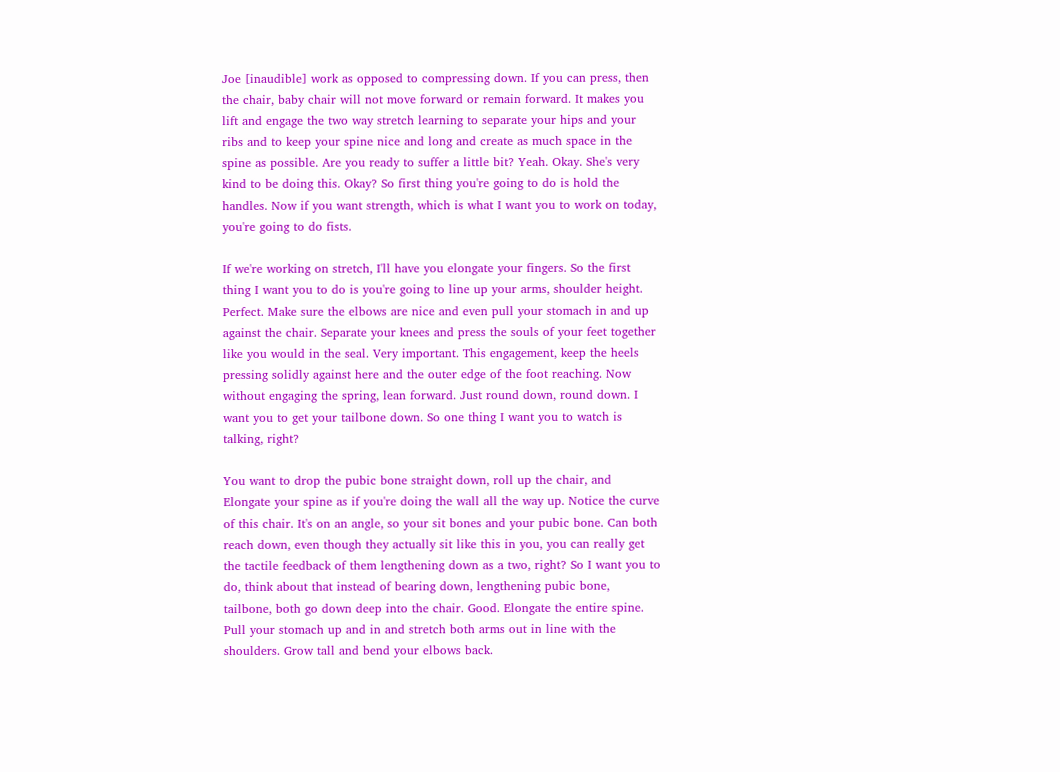Joe [inaudible] work as opposed to compressing down. If you can press, then the chair, baby chair will not move forward or remain forward. It makes you lift and engage the two way stretch learning to separate your hips and your ribs and to keep your spine nice and long and create as much space in the spine as possible. Are you ready to suffer a little bit? Yeah. Okay. She's very kind to be doing this. Okay? So first thing you're going to do is hold the handles. Now if you want strength, which is what I want you to work on today, you're going to do fists.

If we're working on stretch, I'll have you elongate your fingers. So the first thing I want you to do is you're going to line up your arms, shoulder height. Perfect. Make sure the elbows are nice and even pull your stomach in and up against the chair. Separate your knees and press the souls of your feet together like you would in the seal. Very important. This engagement, keep the heels pressing solidly against here and the outer edge of the foot reaching. Now without engaging the spring, lean forward. Just round down, round down. I want you to get your tailbone down. So one thing I want you to watch is talking, right?

You want to drop the pubic bone straight down, roll up the chair, and Elongate your spine as if you're doing the wall all the way up. Notice the curve of this chair. It's on an angle, so your sit bones and your pubic bone. Can both reach down, even though they actually sit like this in you, you can really get the tactile feedback of them lengthening down as a two, right? So I want you to do, think about that instead of bearing down, lengthening pubic bone, tailbone, both go down deep into the chair. Good. Elongate the entire spine. Pull your stomach up and in and stretch both arms out in line with the shoulders. Grow tall and bend your elbows back.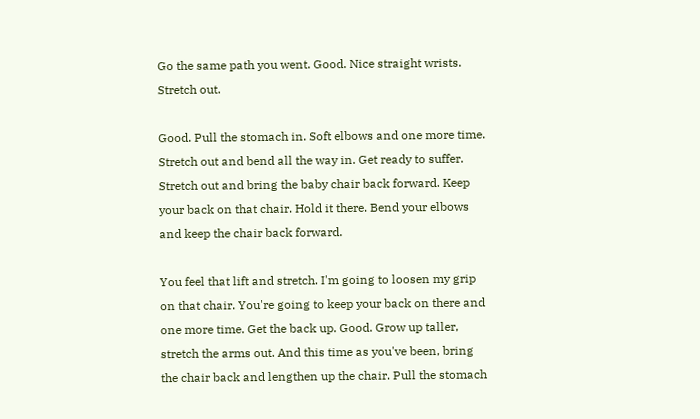Go the same path you went. Good. Nice straight wrists. Stretch out.

Good. Pull the stomach in. Soft elbows and one more time. Stretch out and bend all the way in. Get ready to suffer. Stretch out and bring the baby chair back forward. Keep your back on that chair. Hold it there. Bend your elbows and keep the chair back forward.

You feel that lift and stretch. I'm going to loosen my grip on that chair. You're going to keep your back on there and one more time. Get the back up. Good. Grow up taller, stretch the arms out. And this time as you've been, bring the chair back and lengthen up the chair. Pull the stomach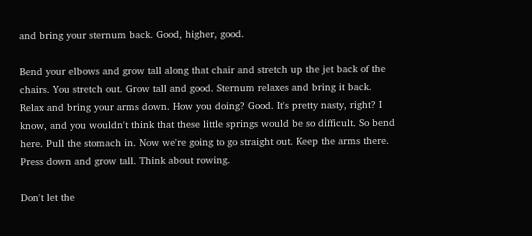and bring your sternum back. Good, higher, good.

Bend your elbows and grow tall along that chair and stretch up the jet back of the chairs. You stretch out. Grow tall and good. Sternum relaxes and bring it back. Relax and bring your arms down. How you doing? Good. It's pretty nasty, right? I know, and you wouldn't think that these little springs would be so difficult. So bend here. Pull the stomach in. Now we're going to go straight out. Keep the arms there. Press down and grow tall. Think about rowing.

Don't let the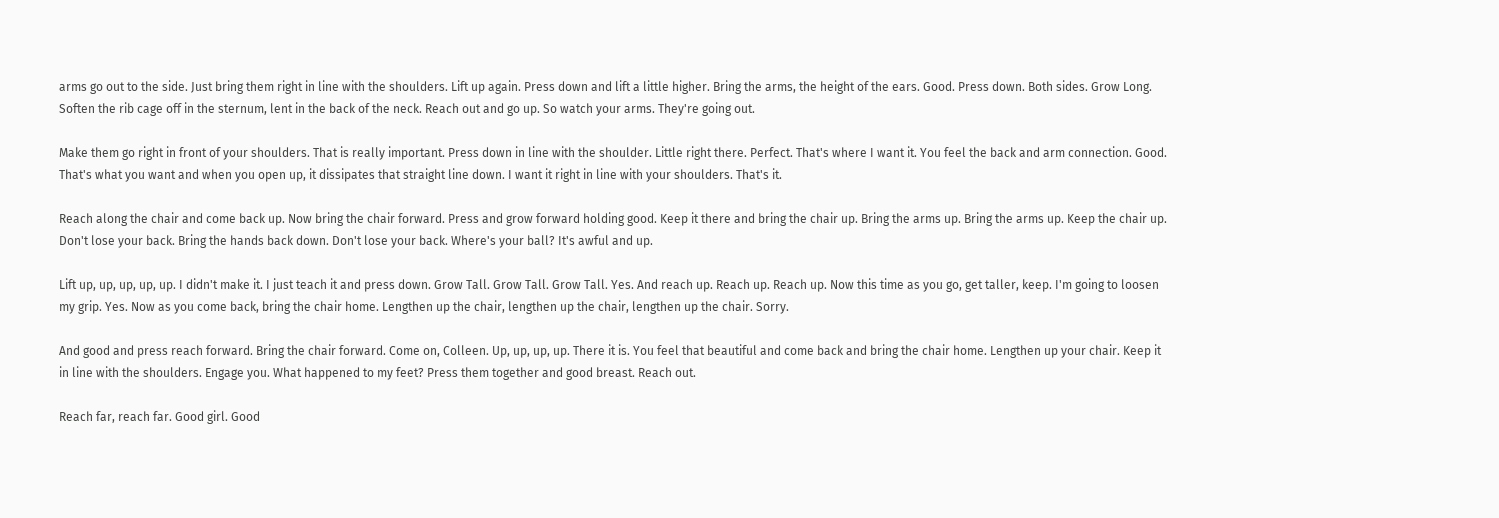arms go out to the side. Just bring them right in line with the shoulders. Lift up again. Press down and lift a little higher. Bring the arms, the height of the ears. Good. Press down. Both sides. Grow Long. Soften the rib cage off in the sternum, lent in the back of the neck. Reach out and go up. So watch your arms. They're going out.

Make them go right in front of your shoulders. That is really important. Press down in line with the shoulder. Little right there. Perfect. That's where I want it. You feel the back and arm connection. Good. That's what you want and when you open up, it dissipates that straight line down. I want it right in line with your shoulders. That's it.

Reach along the chair and come back up. Now bring the chair forward. Press and grow forward holding good. Keep it there and bring the chair up. Bring the arms up. Bring the arms up. Keep the chair up. Don't lose your back. Bring the hands back down. Don't lose your back. Where's your ball? It's awful and up.

Lift up, up, up, up, up. I didn't make it. I just teach it and press down. Grow Tall. Grow Tall. Grow Tall. Yes. And reach up. Reach up. Reach up. Now this time as you go, get taller, keep. I'm going to loosen my grip. Yes. Now as you come back, bring the chair home. Lengthen up the chair, lengthen up the chair, lengthen up the chair. Sorry.

And good and press reach forward. Bring the chair forward. Come on, Colleen. Up, up, up, up. There it is. You feel that beautiful and come back and bring the chair home. Lengthen up your chair. Keep it in line with the shoulders. Engage you. What happened to my feet? Press them together and good breast. Reach out.

Reach far, reach far. Good girl. Good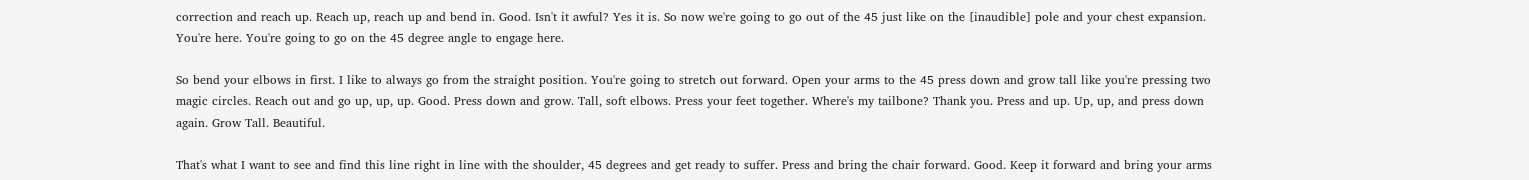correction and reach up. Reach up, reach up and bend in. Good. Isn't it awful? Yes it is. So now we're going to go out of the 45 just like on the [inaudible] pole and your chest expansion. You're here. You're going to go on the 45 degree angle to engage here.

So bend your elbows in first. I like to always go from the straight position. You're going to stretch out forward. Open your arms to the 45 press down and grow tall like you're pressing two magic circles. Reach out and go up, up, up. Good. Press down and grow. Tall, soft elbows. Press your feet together. Where's my tailbone? Thank you. Press and up. Up, up, and press down again. Grow Tall. Beautiful.

That's what I want to see and find this line right in line with the shoulder, 45 degrees and get ready to suffer. Press and bring the chair forward. Good. Keep it forward and bring your arms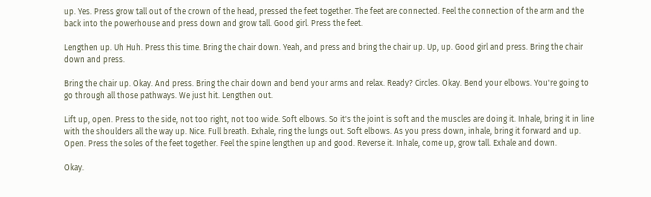up. Yes. Press grow tall out of the crown of the head, pressed the feet together. The feet are connected. Feel the connection of the arm and the back into the powerhouse and press down and grow tall. Good girl. Press the feet.

Lengthen up. Uh Huh. Press this time. Bring the chair down. Yeah, and press and bring the chair up. Up, up. Good girl and press. Bring the chair down and press.

Bring the chair up. Okay. And press. Bring the chair down and bend your arms and relax. Ready? Circles. Okay. Bend your elbows. You're going to go through all those pathways. We just hit. Lengthen out.

Lift up, open. Press to the side, not too right, not too wide. Soft elbows. So it's the joint is soft and the muscles are doing it. Inhale, bring it in line with the shoulders all the way up. Nice. Full breath. Exhale, ring the lungs out. Soft elbows. As you press down, inhale, bring it forward and up. Open. Press the soles of the feet together. Feel the spine lengthen up and good. Reverse it. Inhale, come up, grow tall. Exhale and down.

Okay.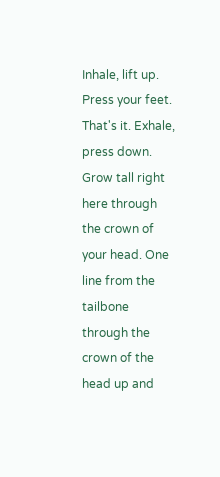Inhale, lift up. Press your feet. That's it. Exhale, press down. Grow tall right here through the crown of your head. One line from the tailbone through the crown of the head up and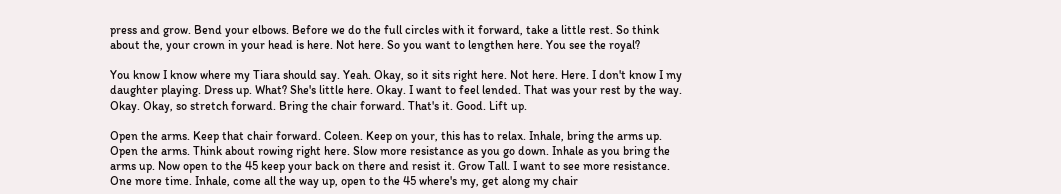press and grow. Bend your elbows. Before we do the full circles with it forward, take a little rest. So think about the, your crown in your head is here. Not here. So you want to lengthen here. You see the royal?

You know I know where my Tiara should say. Yeah. Okay, so it sits right here. Not here. Here. I don't know I my daughter playing. Dress up. What? She's little here. Okay. I want to feel lended. That was your rest by the way. Okay. Okay, so stretch forward. Bring the chair forward. That's it. Good. Lift up.

Open the arms. Keep that chair forward. Coleen. Keep on your, this has to relax. Inhale, bring the arms up. Open the arms. Think about rowing right here. Slow more resistance as you go down. Inhale as you bring the arms up. Now open to the 45 keep your back on there and resist it. Grow Tall. I want to see more resistance. One more time. Inhale, come all the way up, open to the 45 where's my, get along my chair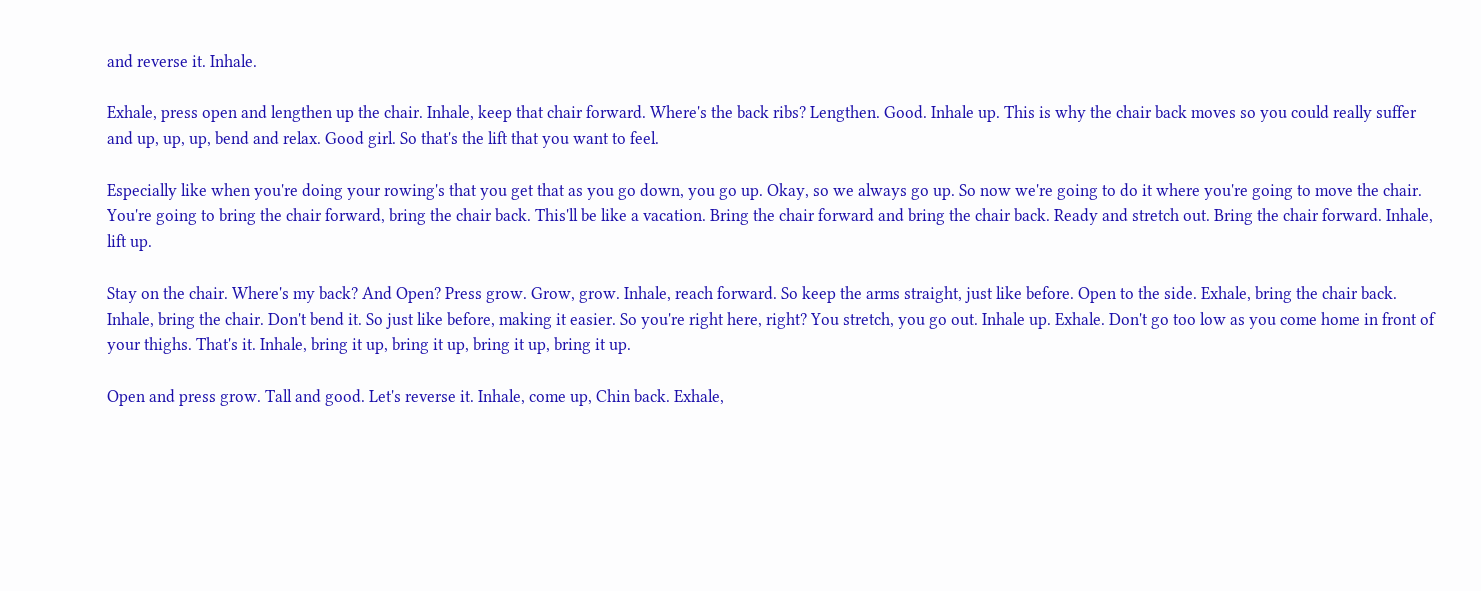and reverse it. Inhale.

Exhale, press open and lengthen up the chair. Inhale, keep that chair forward. Where's the back ribs? Lengthen. Good. Inhale up. This is why the chair back moves so you could really suffer and up, up, up, bend and relax. Good girl. So that's the lift that you want to feel.

Especially like when you're doing your rowing's that you get that as you go down, you go up. Okay, so we always go up. So now we're going to do it where you're going to move the chair. You're going to bring the chair forward, bring the chair back. This'll be like a vacation. Bring the chair forward and bring the chair back. Ready and stretch out. Bring the chair forward. Inhale, lift up.

Stay on the chair. Where's my back? And Open? Press grow. Grow, grow. Inhale, reach forward. So keep the arms straight, just like before. Open to the side. Exhale, bring the chair back. Inhale, bring the chair. Don't bend it. So just like before, making it easier. So you're right here, right? You stretch, you go out. Inhale up. Exhale. Don't go too low as you come home in front of your thighs. That's it. Inhale, bring it up, bring it up, bring it up, bring it up.

Open and press grow. Tall and good. Let's reverse it. Inhale, come up, Chin back. Exhale,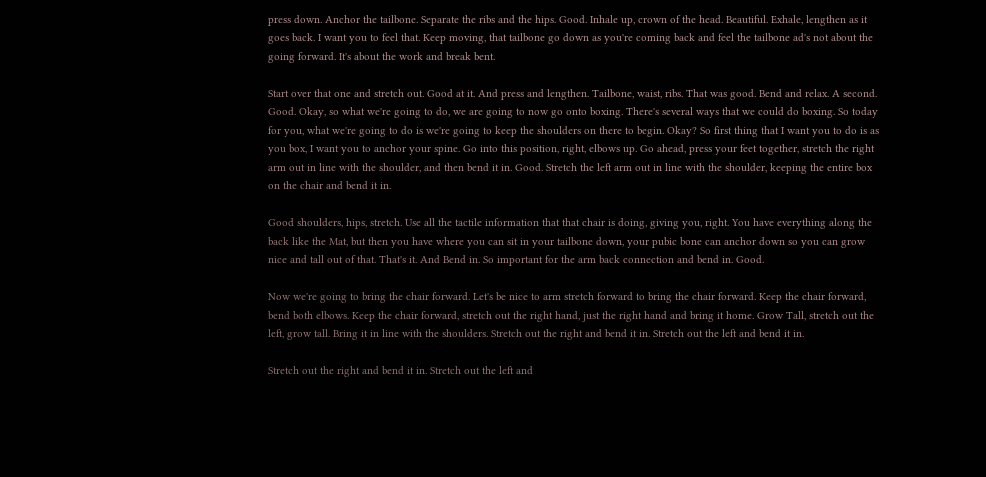press down. Anchor the tailbone. Separate the ribs and the hips. Good. Inhale up, crown of the head. Beautiful. Exhale, lengthen as it goes back. I want you to feel that. Keep moving, that tailbone go down as you're coming back and feel the tailbone ad's not about the going forward. It's about the work and break bent.

Start over that one and stretch out. Good at it. And press and lengthen. Tailbone, waist, ribs. That was good. Bend and relax. A second. Good. Okay, so what we're going to do, we are going to now go onto boxing. There's several ways that we could do boxing. So today for you, what we're going to do is we're going to keep the shoulders on there to begin. Okay? So first thing that I want you to do is as you box, I want you to anchor your spine. Go into this position, right, elbows up. Go ahead, press your feet together, stretch the right arm out in line with the shoulder, and then bend it in. Good. Stretch the left arm out in line with the shoulder, keeping the entire box on the chair and bend it in.

Good shoulders, hips, stretch. Use all the tactile information that that chair is doing, giving you, right. You have everything along the back like the Mat, but then you have where you can sit in your tailbone down, your pubic bone can anchor down so you can grow nice and tall out of that. That's it. And Bend in. So important for the arm back connection and bend in. Good.

Now we're going to bring the chair forward. Let's be nice to arm stretch forward to bring the chair forward. Keep the chair forward, bend both elbows. Keep the chair forward, stretch out the right hand, just the right hand and bring it home. Grow Tall, stretch out the left, grow tall. Bring it in line with the shoulders. Stretch out the right and bend it in. Stretch out the left and bend it in.

Stretch out the right and bend it in. Stretch out the left and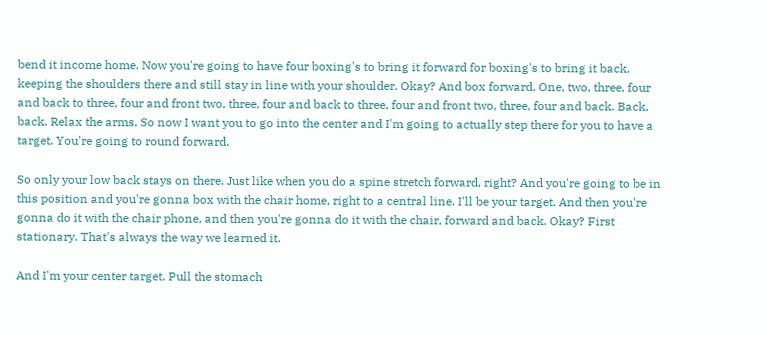bend it income home. Now you're going to have four boxing's to bring it forward for boxing's to bring it back, keeping the shoulders there and still stay in line with your shoulder. Okay? And box forward. One, two, three, four and back to three, four and front two, three, four and back to three, four and front two, three, four and back. Back, back. Relax the arms. So now I want you to go into the center and I'm going to actually step there for you to have a target. You're going to round forward.

So only your low back stays on there. Just like when you do a spine stretch forward, right? And you're going to be in this position and you're gonna box with the chair home, right to a central line. I'll be your target. And then you're gonna do it with the chair phone, and then you're gonna do it with the chair, forward and back. Okay? First stationary. That's always the way we learned it.

And I'm your center target. Pull the stomach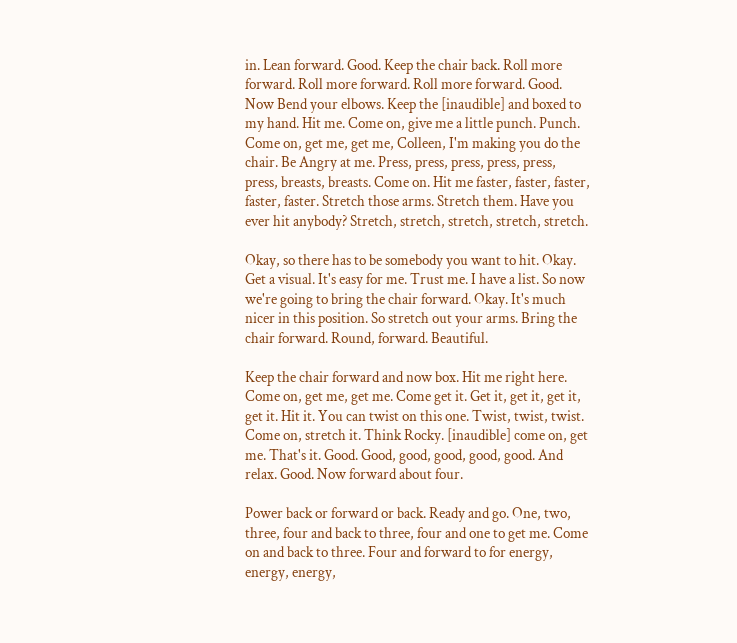in. Lean forward. Good. Keep the chair back. Roll more forward. Roll more forward. Roll more forward. Good. Now Bend your elbows. Keep the [inaudible] and boxed to my hand. Hit me. Come on, give me a little punch. Punch. Come on, get me, get me, Colleen, I'm making you do the chair. Be Angry at me. Press, press, press, press, press, press, breasts, breasts. Come on. Hit me faster, faster, faster, faster, faster. Stretch those arms. Stretch them. Have you ever hit anybody? Stretch, stretch, stretch, stretch, stretch.

Okay, so there has to be somebody you want to hit. Okay. Get a visual. It's easy for me. Trust me. I have a list. So now we're going to bring the chair forward. Okay. It's much nicer in this position. So stretch out your arms. Bring the chair forward. Round, forward. Beautiful.

Keep the chair forward and now box. Hit me right here. Come on, get me, get me. Come get it. Get it, get it, get it, get it. Hit it. You can twist on this one. Twist, twist, twist. Come on, stretch it. Think Rocky. [inaudible] come on, get me. That's it. Good. Good, good, good, good, good. And relax. Good. Now forward about four.

Power back or forward or back. Ready and go. One, two, three, four and back to three, four and one to get me. Come on and back to three. Four and forward to for energy, energy, energy,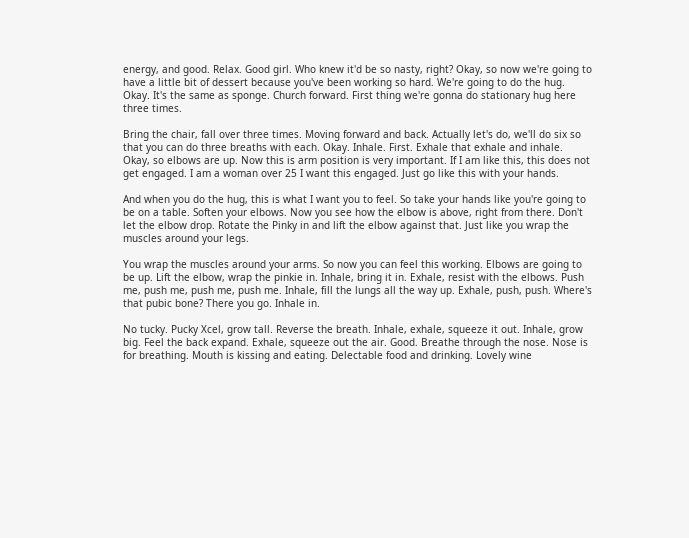energy, and good. Relax. Good girl. Who knew it'd be so nasty, right? Okay, so now we're going to have a little bit of dessert because you've been working so hard. We're going to do the hug. Okay. It's the same as sponge. Church forward. First thing we're gonna do stationary hug here three times.

Bring the chair, fall over three times. Moving forward and back. Actually let's do, we'll do six so that you can do three breaths with each. Okay. Inhale. First. Exhale that exhale and inhale. Okay, so elbows are up. Now this is arm position is very important. If I am like this, this does not get engaged. I am a woman over 25 I want this engaged. Just go like this with your hands.

And when you do the hug, this is what I want you to feel. So take your hands like you're going to be on a table. Soften your elbows. Now you see how the elbow is above, right from there. Don't let the elbow drop. Rotate the Pinky in and lift the elbow against that. Just like you wrap the muscles around your legs.

You wrap the muscles around your arms. So now you can feel this working. Elbows are going to be up. Lift the elbow, wrap the pinkie in. Inhale, bring it in. Exhale, resist with the elbows. Push me, push me, push me, push me. Inhale, fill the lungs all the way up. Exhale, push, push. Where's that pubic bone? There you go. Inhale in.

No tucky. Pucky Xcel, grow tall. Reverse the breath. Inhale, exhale, squeeze it out. Inhale, grow big. Feel the back expand. Exhale, squeeze out the air. Good. Breathe through the nose. Nose is for breathing. Mouth is kissing and eating. Delectable food and drinking. Lovely wine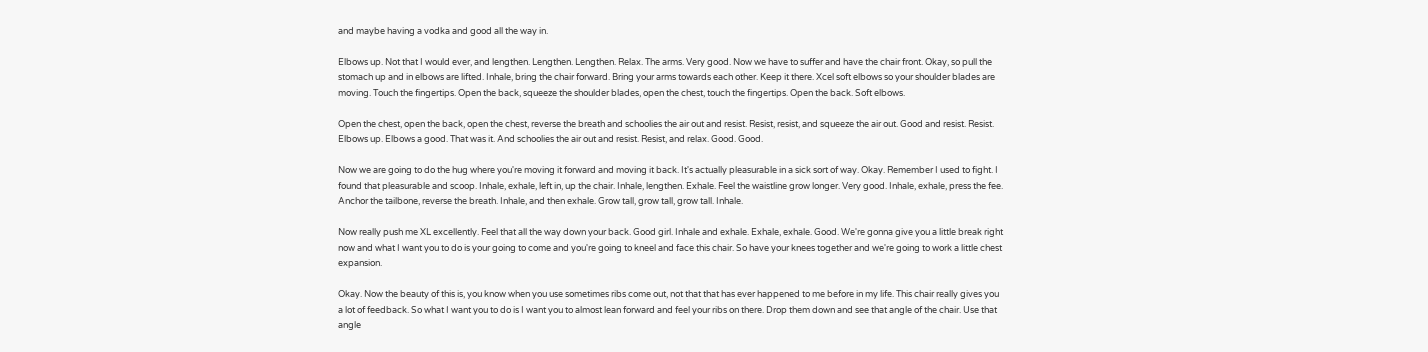and maybe having a vodka and good all the way in.

Elbows up. Not that I would ever, and lengthen. Lengthen. Lengthen. Relax. The arms. Very good. Now we have to suffer and have the chair front. Okay, so pull the stomach up and in elbows are lifted. Inhale, bring the chair forward. Bring your arms towards each other. Keep it there. Xcel soft elbows so your shoulder blades are moving. Touch the fingertips. Open the back, squeeze the shoulder blades, open the chest, touch the fingertips. Open the back. Soft elbows.

Open the chest, open the back, open the chest, reverse the breath and schoolies the air out and resist. Resist, resist, and squeeze the air out. Good and resist. Resist. Elbows up. Elbows a good. That was it. And schoolies the air out and resist. Resist, and relax. Good. Good.

Now we are going to do the hug where you're moving it forward and moving it back. It's actually pleasurable in a sick sort of way. Okay. Remember I used to fight. I found that pleasurable and scoop. Inhale, exhale, left in, up the chair. Inhale, lengthen. Exhale. Feel the waistline grow longer. Very good. Inhale, exhale, press the fee. Anchor the tailbone, reverse the breath. Inhale, and then exhale. Grow tall, grow tall, grow tall. Inhale.

Now really push me XL excellently. Feel that all the way down your back. Good girl. Inhale and exhale. Exhale, exhale. Good. We're gonna give you a little break right now and what I want you to do is your going to come and you're going to kneel and face this chair. So have your knees together and we're going to work a little chest expansion.

Okay. Now the beauty of this is, you know when you use sometimes ribs come out, not that that has ever happened to me before in my life. This chair really gives you a lot of feedback. So what I want you to do is I want you to almost lean forward and feel your ribs on there. Drop them down and see that angle of the chair. Use that angle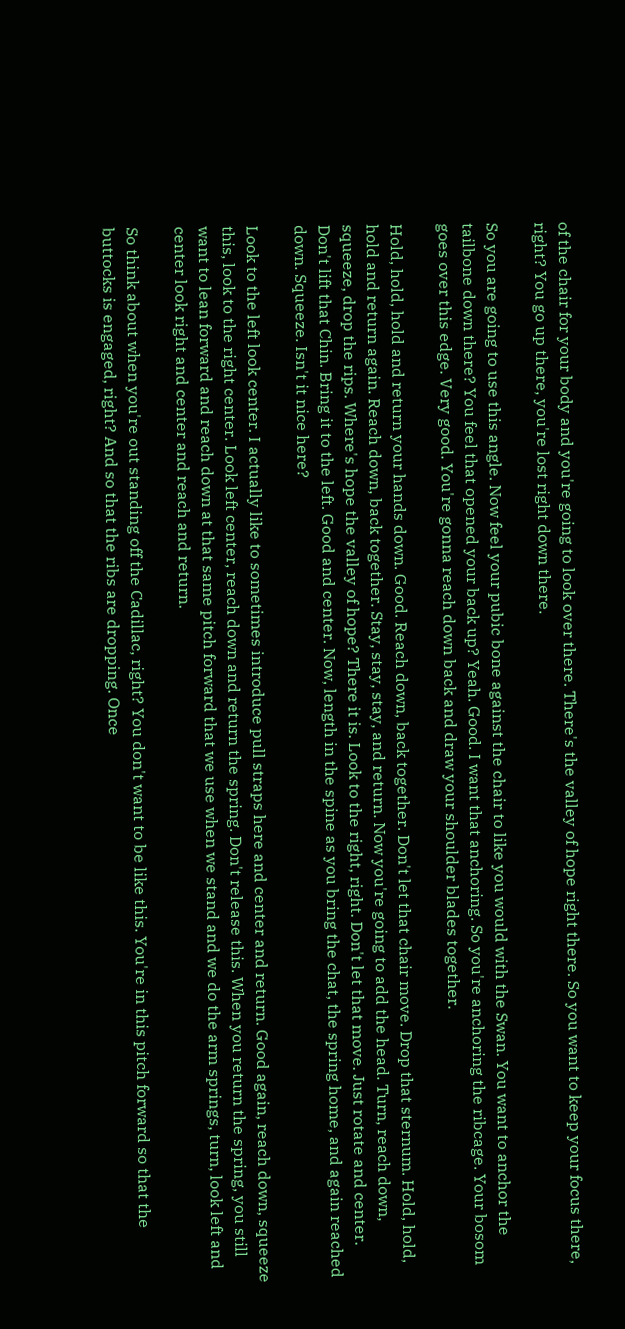of the chair for your body and you're going to look over there. There's the valley of hope right there. So you want to keep your focus there, right? You go up there, you're lost right down there.

So you are going to use this angle. Now feel your pubic bone against the chair to like you would with the Swan. You want to anchor the tailbone down there? You feel that opened your back up? Yeah. Good. I want that anchoring. So you're anchoring the ribcage. Your bosom goes over this edge. Very good. You're gonna reach down back and draw your shoulder blades together.

Hold, hold, hold and return your hands down. Good. Reach down, back together. Don't let that chair move. Drop that sternum. Hold, hold, hold and return again. Reach down, back together. Stay, stay, stay, and return. Now you're going to add the head. Turn, reach down, squeeze, drop the rips. Where's hope the valley of hope? There it is. Look to the right, right. Don't let that move. Just rotate and center. Don't lift that Chin. Bring it to the left. Good and center. Now, length in the spine as you bring the chat, the spring home, and again reached down. Squeeze. Isn't it nice here?

Look to the left look center. I actually like to sometimes introduce pull straps here and center and return. Good again, reach down, squeeze this, look to the right center. Look left center, reach down and return the spring. Don't release this. When you return the spring, you still want to lean forward and reach down at that same pitch forward that we use when we stand and we do the arm springs, turn, look left and center look right and center and reach and return.

So think about when you're out standing off the Cadillac, right? You don't want to be like this. You're in this pitch forward so that the buttocks is engaged, right? And so that the ribs are dropping. Once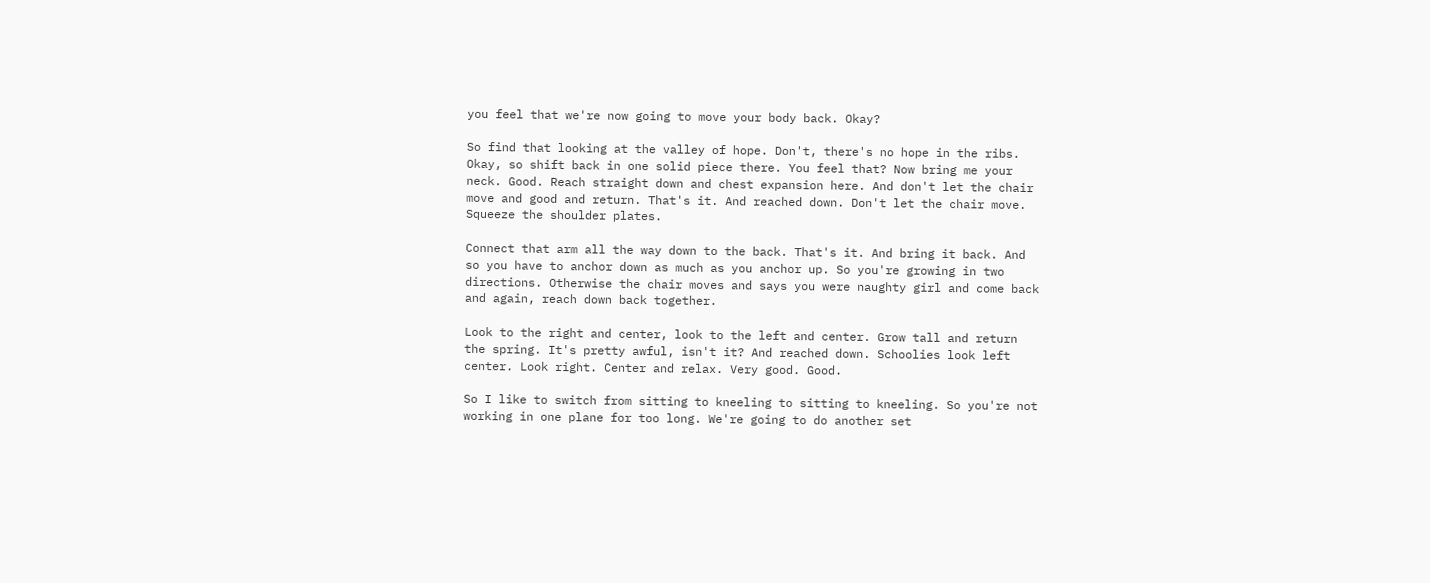you feel that we're now going to move your body back. Okay?

So find that looking at the valley of hope. Don't, there's no hope in the ribs. Okay, so shift back in one solid piece there. You feel that? Now bring me your neck. Good. Reach straight down and chest expansion here. And don't let the chair move and good and return. That's it. And reached down. Don't let the chair move. Squeeze the shoulder plates.

Connect that arm all the way down to the back. That's it. And bring it back. And so you have to anchor down as much as you anchor up. So you're growing in two directions. Otherwise the chair moves and says you were naughty girl and come back and again, reach down back together.

Look to the right and center, look to the left and center. Grow tall and return the spring. It's pretty awful, isn't it? And reached down. Schoolies look left center. Look right. Center and relax. Very good. Good.

So I like to switch from sitting to kneeling to sitting to kneeling. So you're not working in one plane for too long. We're going to do another set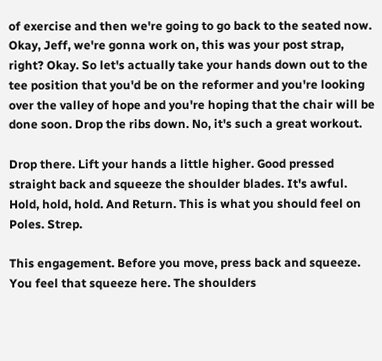of exercise and then we're going to go back to the seated now. Okay, Jeff, we're gonna work on, this was your post strap, right? Okay. So let's actually take your hands down out to the tee position that you'd be on the reformer and you're looking over the valley of hope and you're hoping that the chair will be done soon. Drop the ribs down. No, it's such a great workout.

Drop there. Lift your hands a little higher. Good pressed straight back and squeeze the shoulder blades. It's awful. Hold, hold, hold. And Return. This is what you should feel on Poles. Strep.

This engagement. Before you move, press back and squeeze. You feel that squeeze here. The shoulders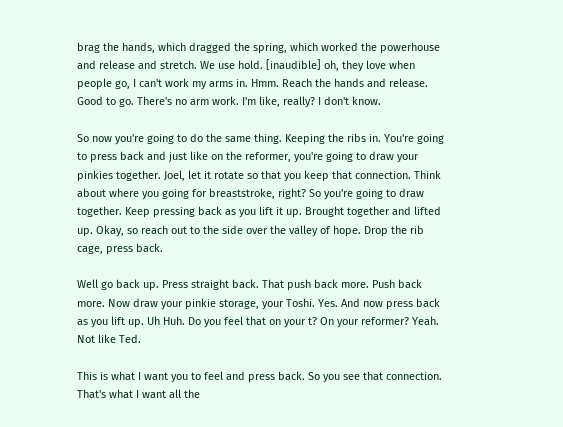brag the hands, which dragged the spring, which worked the powerhouse and release and stretch. We use hold. [inaudible] oh, they love when people go, I can't work my arms in. Hmm. Reach the hands and release. Good to go. There's no arm work. I'm like, really? I don't know.

So now you're going to do the same thing. Keeping the ribs in. You're going to press back and just like on the reformer, you're going to draw your pinkies together. Joel, let it rotate so that you keep that connection. Think about where you going for breaststroke, right? So you're going to draw together. Keep pressing back as you lift it up. Brought together and lifted up. Okay, so reach out to the side over the valley of hope. Drop the rib cage, press back.

Well go back up. Press straight back. That push back more. Push back more. Now draw your pinkie storage, your Toshi. Yes. And now press back as you lift up. Uh Huh. Do you feel that on your t? On your reformer? Yeah. Not like Ted.

This is what I want you to feel and press back. So you see that connection. That's what I want all the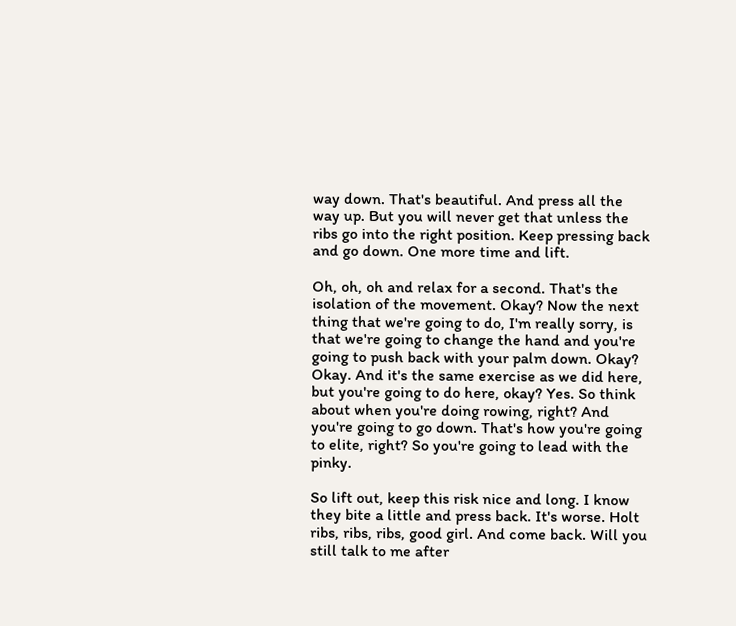way down. That's beautiful. And press all the way up. But you will never get that unless the ribs go into the right position. Keep pressing back and go down. One more time and lift.

Oh, oh, oh and relax for a second. That's the isolation of the movement. Okay? Now the next thing that we're going to do, I'm really sorry, is that we're going to change the hand and you're going to push back with your palm down. Okay? Okay. And it's the same exercise as we did here, but you're going to do here, okay? Yes. So think about when you're doing rowing, right? And you're going to go down. That's how you're going to elite, right? So you're going to lead with the pinky.

So lift out, keep this risk nice and long. I know they bite a little and press back. It's worse. Holt ribs, ribs, ribs, good girl. And come back. Will you still talk to me after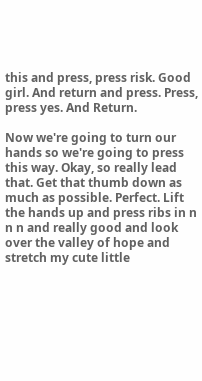this and press, press risk. Good girl. And return and press. Press, press yes. And Return.

Now we're going to turn our hands so we're going to press this way. Okay, so really lead that. Get that thumb down as much as possible. Perfect. Lift the hands up and press ribs in n n n and really good and look over the valley of hope and stretch my cute little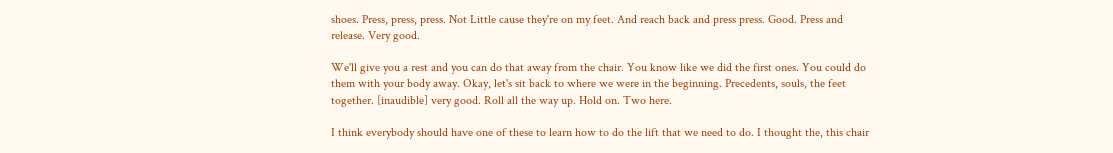shoes. Press, press, press. Not Little cause they're on my feet. And reach back and press press. Good. Press and release. Very good.

We'll give you a rest and you can do that away from the chair. You know like we did the first ones. You could do them with your body away. Okay, let's sit back to where we were in the beginning. Precedents, souls, the feet together. [inaudible] very good. Roll all the way up. Hold on. Two here.

I think everybody should have one of these to learn how to do the lift that we need to do. I thought the, this chair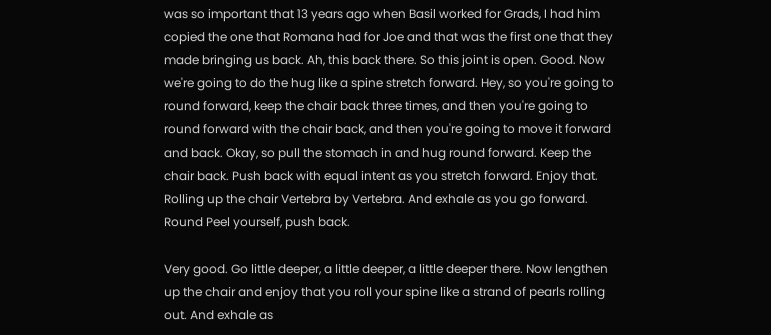was so important that 13 years ago when Basil worked for Grads, I had him copied the one that Romana had for Joe and that was the first one that they made bringing us back. Ah, this back there. So this joint is open. Good. Now we're going to do the hug like a spine stretch forward. Hey, so you're going to round forward, keep the chair back three times, and then you're going to round forward with the chair back, and then you're going to move it forward and back. Okay, so pull the stomach in and hug round forward. Keep the chair back. Push back with equal intent as you stretch forward. Enjoy that. Rolling up the chair Vertebra by Vertebra. And exhale as you go forward. Round Peel yourself, push back.

Very good. Go little deeper, a little deeper, a little deeper there. Now lengthen up the chair and enjoy that you roll your spine like a strand of pearls rolling out. And exhale as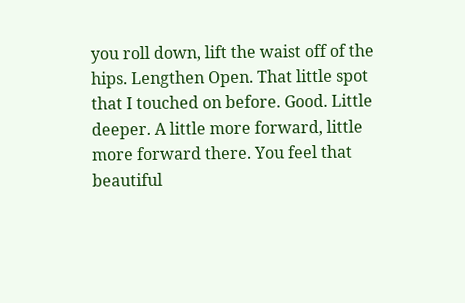you roll down, lift the waist off of the hips. Lengthen Open. That little spot that I touched on before. Good. Little deeper. A little more forward, little more forward there. You feel that beautiful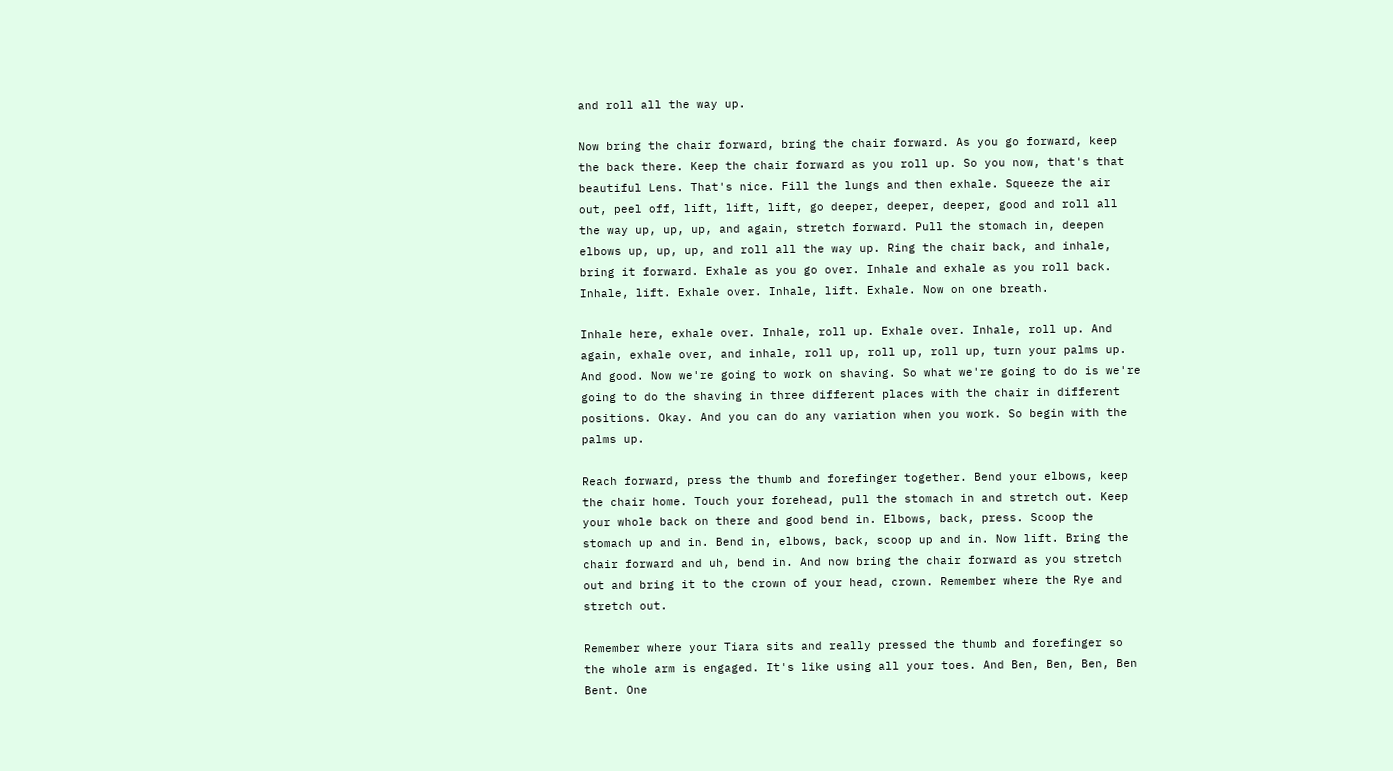and roll all the way up.

Now bring the chair forward, bring the chair forward. As you go forward, keep the back there. Keep the chair forward as you roll up. So you now, that's that beautiful Lens. That's nice. Fill the lungs and then exhale. Squeeze the air out, peel off, lift, lift, lift, go deeper, deeper, deeper, good and roll all the way up, up, up, and again, stretch forward. Pull the stomach in, deepen elbows up, up, up, and roll all the way up. Ring the chair back, and inhale, bring it forward. Exhale as you go over. Inhale and exhale as you roll back. Inhale, lift. Exhale over. Inhale, lift. Exhale. Now on one breath.

Inhale here, exhale over. Inhale, roll up. Exhale over. Inhale, roll up. And again, exhale over, and inhale, roll up, roll up, roll up, turn your palms up. And good. Now we're going to work on shaving. So what we're going to do is we're going to do the shaving in three different places with the chair in different positions. Okay. And you can do any variation when you work. So begin with the palms up.

Reach forward, press the thumb and forefinger together. Bend your elbows, keep the chair home. Touch your forehead, pull the stomach in and stretch out. Keep your whole back on there and good bend in. Elbows, back, press. Scoop the stomach up and in. Bend in, elbows, back, scoop up and in. Now lift. Bring the chair forward and uh, bend in. And now bring the chair forward as you stretch out and bring it to the crown of your head, crown. Remember where the Rye and stretch out.

Remember where your Tiara sits and really pressed the thumb and forefinger so the whole arm is engaged. It's like using all your toes. And Ben, Ben, Ben, Ben Bent. One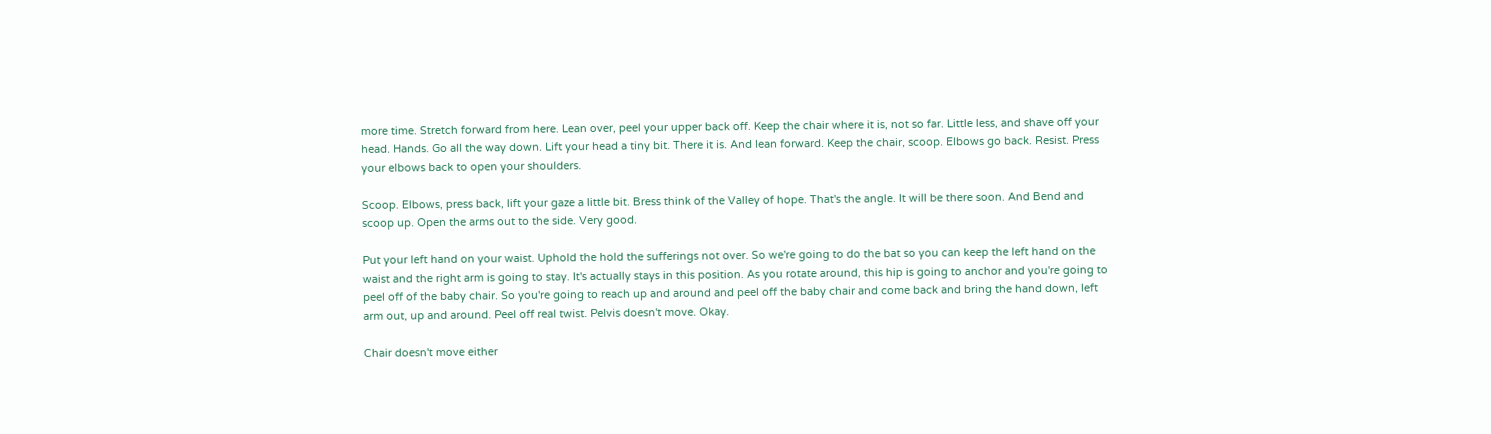more time. Stretch forward from here. Lean over, peel your upper back off. Keep the chair where it is, not so far. Little less, and shave off your head. Hands. Go all the way down. Lift your head a tiny bit. There it is. And lean forward. Keep the chair, scoop. Elbows go back. Resist. Press your elbows back to open your shoulders.

Scoop. Elbows, press back, lift your gaze a little bit. Bress think of the Valley of hope. That's the angle. It will be there soon. And Bend and scoop up. Open the arms out to the side. Very good.

Put your left hand on your waist. Uphold the hold the sufferings not over. So we're going to do the bat so you can keep the left hand on the waist and the right arm is going to stay. It's actually stays in this position. As you rotate around, this hip is going to anchor and you're going to peel off of the baby chair. So you're going to reach up and around and peel off the baby chair and come back and bring the hand down, left arm out, up and around. Peel off real twist. Pelvis doesn't move. Okay.

Chair doesn't move either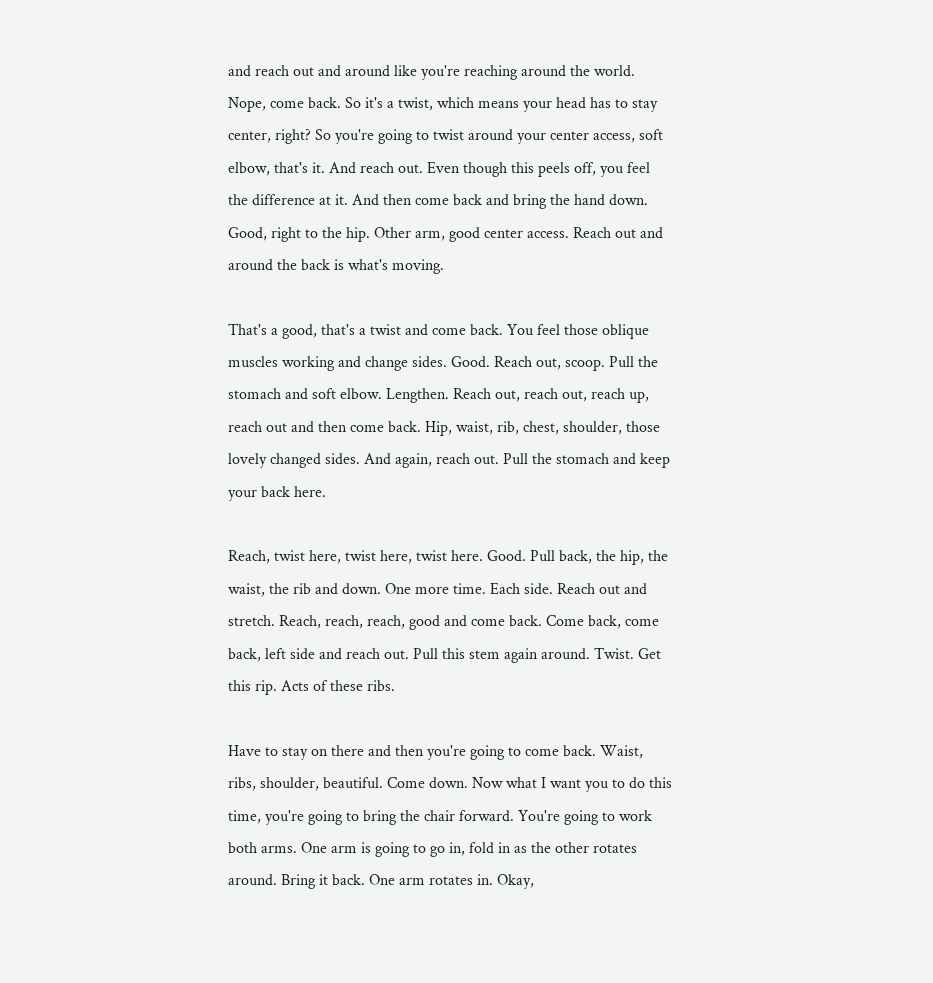and reach out and around like you're reaching around the world. Nope, come back. So it's a twist, which means your head has to stay center, right? So you're going to twist around your center access, soft elbow, that's it. And reach out. Even though this peels off, you feel the difference at it. And then come back and bring the hand down. Good, right to the hip. Other arm, good center access. Reach out and around the back is what's moving.

That's a good, that's a twist and come back. You feel those oblique muscles working and change sides. Good. Reach out, scoop. Pull the stomach and soft elbow. Lengthen. Reach out, reach out, reach up, reach out and then come back. Hip, waist, rib, chest, shoulder, those lovely changed sides. And again, reach out. Pull the stomach and keep your back here.

Reach, twist here, twist here, twist here. Good. Pull back, the hip, the waist, the rib and down. One more time. Each side. Reach out and stretch. Reach, reach, reach, good and come back. Come back, come back, left side and reach out. Pull this stem again around. Twist. Get this rip. Acts of these ribs.

Have to stay on there and then you're going to come back. Waist, ribs, shoulder, beautiful. Come down. Now what I want you to do this time, you're going to bring the chair forward. You're going to work both arms. One arm is going to go in, fold in as the other rotates around. Bring it back. One arm rotates in. Okay,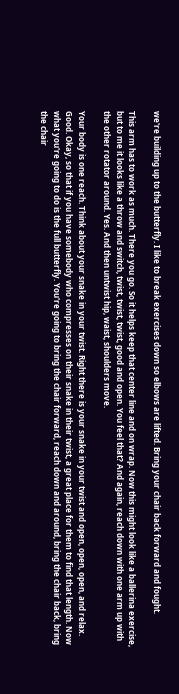we're building up to the butterfly. I like to break exercises down so elbows are lifted. Bring your chair back forward and fought.

This arm has to work as much. There you go. So it helps keep that center line and on wrap. Now this might look like a ballerina exercise, but to me it looks like a throw and switch, twist, twist, twist, good and open. You feel that? And again, reach down with one arm up with the other rotator around. Yes. And then untwist hip, waist, shoulders move.

Your body is one reach. Think about your snake in your twist. Right there is your snake in your twist and open, open, open, and relax. Good. Okay, so that if you have somebody who compresses on their snake in their twist, a great place for them to find that length. Now what you're going to do is the full butterfly. You're going to bring the chair forward, reach down and around, bring the chair back, bring the chair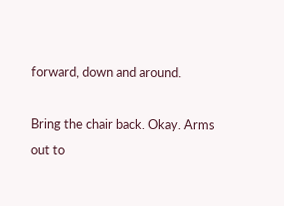forward, down and around.

Bring the chair back. Okay. Arms out to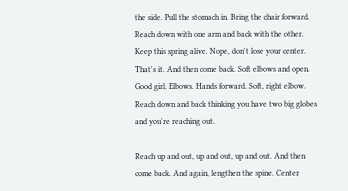the side. Pull the stomach in. Bring the chair forward. Reach down with one arm and back with the other. Keep this spring alive. Nope, don't lose your center. That's it. And then come back. Soft elbows and open. Good girl. Elbows. Hands forward. Soft, right elbow. Reach down and back thinking you have two big globes and you're reaching out.

Reach up and out, up and out, up and out. And then come back. And again, lengthen the spine. Center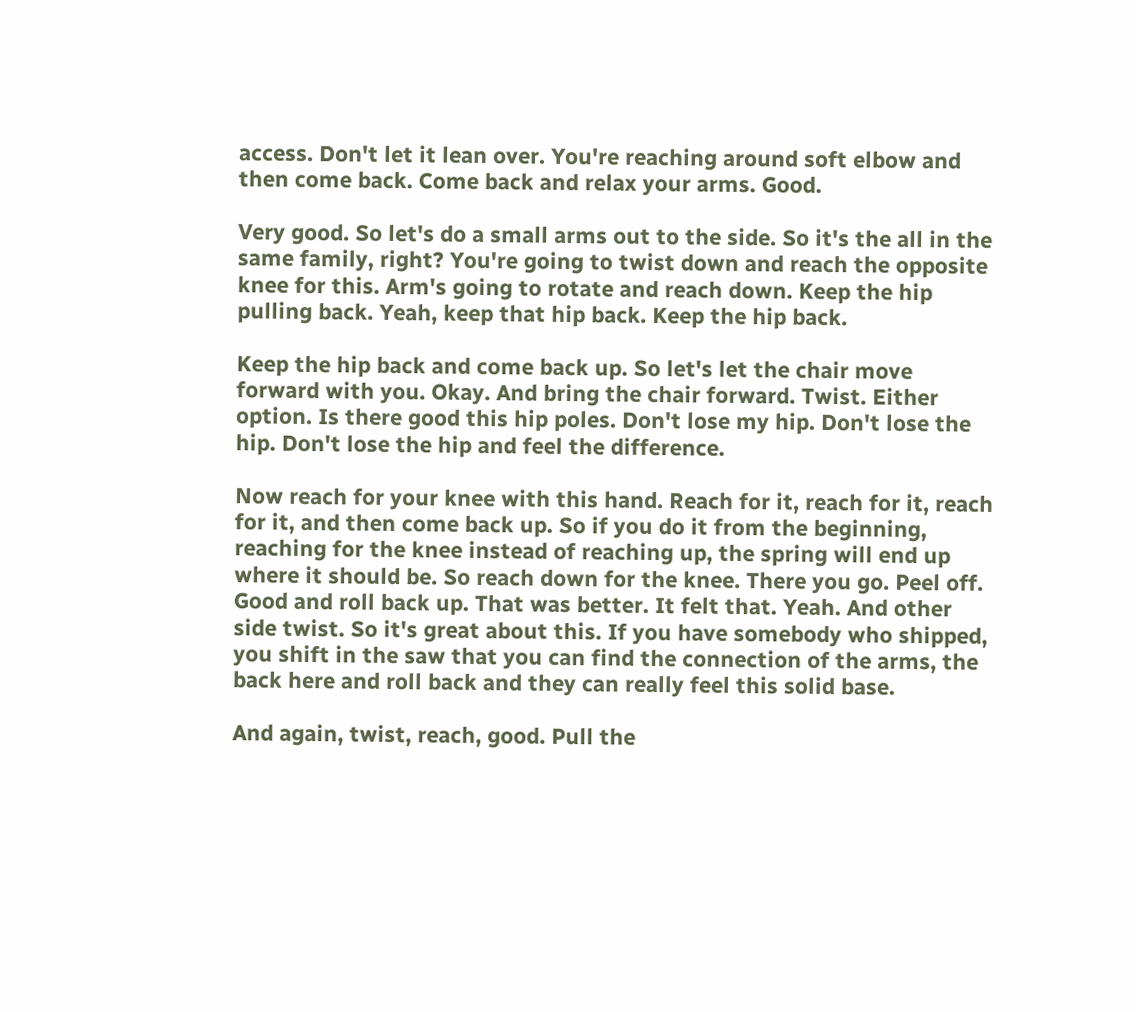access. Don't let it lean over. You're reaching around soft elbow and then come back. Come back and relax your arms. Good.

Very good. So let's do a small arms out to the side. So it's the all in the same family, right? You're going to twist down and reach the opposite knee for this. Arm's going to rotate and reach down. Keep the hip pulling back. Yeah, keep that hip back. Keep the hip back.

Keep the hip back and come back up. So let's let the chair move forward with you. Okay. And bring the chair forward. Twist. Either option. Is there good this hip poles. Don't lose my hip. Don't lose the hip. Don't lose the hip and feel the difference.

Now reach for your knee with this hand. Reach for it, reach for it, reach for it, and then come back up. So if you do it from the beginning, reaching for the knee instead of reaching up, the spring will end up where it should be. So reach down for the knee. There you go. Peel off. Good and roll back up. That was better. It felt that. Yeah. And other side twist. So it's great about this. If you have somebody who shipped, you shift in the saw that you can find the connection of the arms, the back here and roll back and they can really feel this solid base.

And again, twist, reach, good. Pull the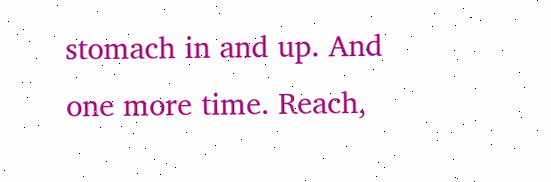stomach in and up. And one more time. Reach,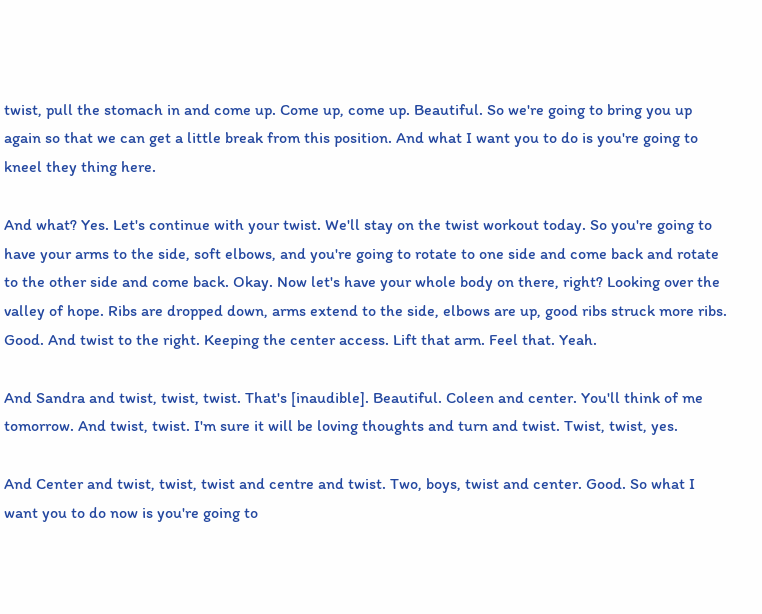twist, pull the stomach in and come up. Come up, come up. Beautiful. So we're going to bring you up again so that we can get a little break from this position. And what I want you to do is you're going to kneel they thing here.

And what? Yes. Let's continue with your twist. We'll stay on the twist workout today. So you're going to have your arms to the side, soft elbows, and you're going to rotate to one side and come back and rotate to the other side and come back. Okay. Now let's have your whole body on there, right? Looking over the valley of hope. Ribs are dropped down, arms extend to the side, elbows are up, good ribs struck more ribs. Good. And twist to the right. Keeping the center access. Lift that arm. Feel that. Yeah.

And Sandra and twist, twist, twist. That's [inaudible]. Beautiful. Coleen and center. You'll think of me tomorrow. And twist, twist. I'm sure it will be loving thoughts and turn and twist. Twist, twist, yes.

And Center and twist, twist, twist and centre and twist. Two, boys, twist and center. Good. So what I want you to do now is you're going to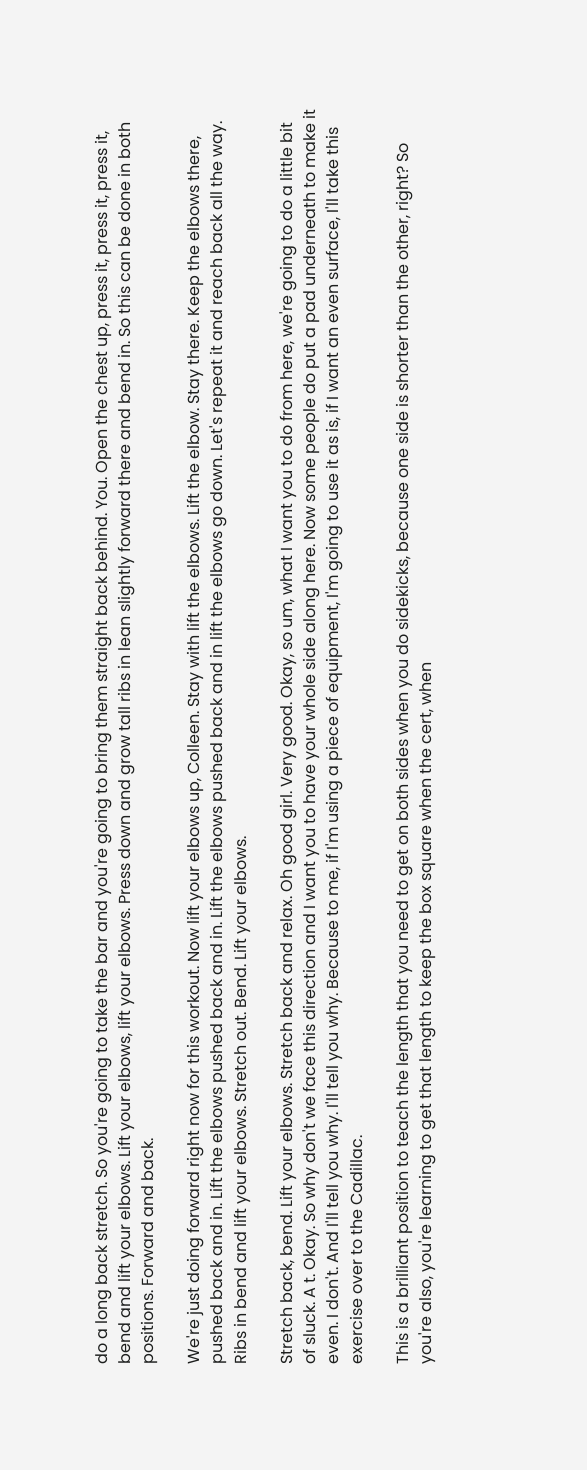do a long back stretch. So you're going to take the bar and you're going to bring them straight back behind. You. Open the chest up, press it, press it, press it, bend and lift your elbows. Lift your elbows, lift your elbows. Press down and grow tall ribs in lean slightly forward there and bend in. So this can be done in both positions. Forward and back.

We're just doing forward right now for this workout. Now lift your elbows up, Colleen. Stay with lift the elbows. Lift the elbow. Stay there. Keep the elbows there, pushed back and in. Lift the elbows pushed back and in. Lift the elbows pushed back and in lift the elbows go down. Let's repeat it and reach back all the way. Ribs in bend and lift your elbows. Stretch out. Bend. Lift your elbows.

Stretch back, bend. Lift your elbows. Stretch back and relax. Oh good girl. Very good. Okay, so um, what I want you to do from here, we're going to do a little bit of sluck. A t. Okay. So why don't we face this direction and I want you to have your whole side along here. Now some people do put a pad underneath to make it even. I don't. And I'll tell you why. I'll tell you why. Because to me, if I'm using a piece of equipment, I'm going to use it as is, if I want an even surface, I'll take this exercise over to the Cadillac.

This is a brilliant position to teach the length that you need to get on both sides when you do sidekicks, because one side is shorter than the other, right? So you're also, you're learning to get that length to keep the box square when the cert, when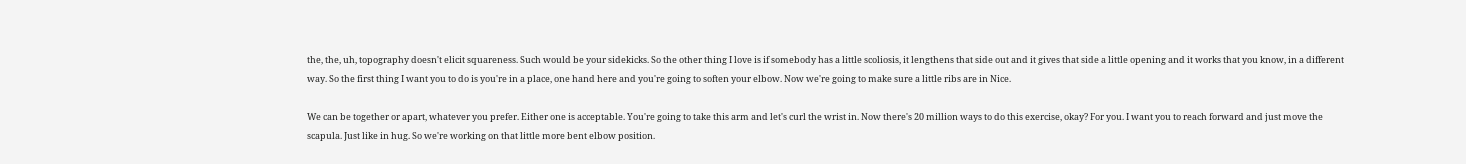the, the, uh, topography doesn't elicit squareness. Such would be your sidekicks. So the other thing I love is if somebody has a little scoliosis, it lengthens that side out and it gives that side a little opening and it works that you know, in a different way. So the first thing I want you to do is you're in a place, one hand here and you're going to soften your elbow. Now we're going to make sure a little ribs are in Nice.

We can be together or apart, whatever you prefer. Either one is acceptable. You're going to take this arm and let's curl the wrist in. Now there's 20 million ways to do this exercise, okay? For you. I want you to reach forward and just move the scapula. Just like in hug. So we're working on that little more bent elbow position.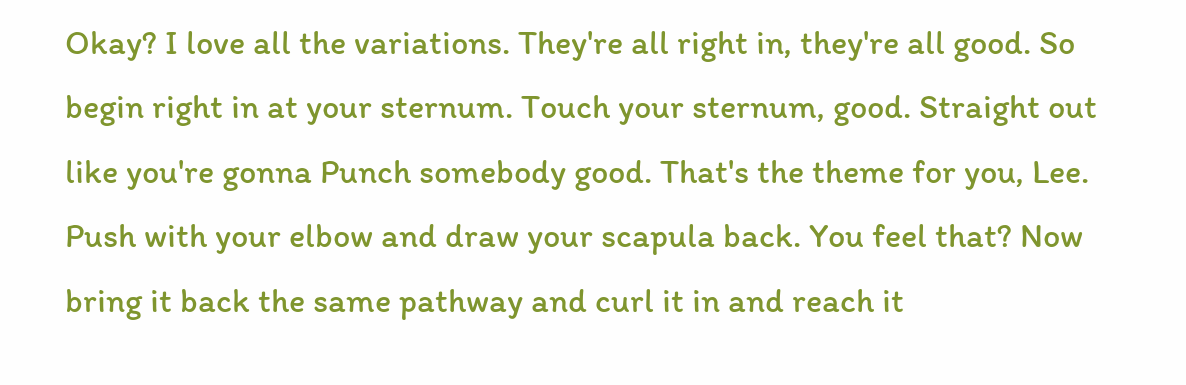Okay? I love all the variations. They're all right in, they're all good. So begin right in at your sternum. Touch your sternum, good. Straight out like you're gonna Punch somebody good. That's the theme for you, Lee. Push with your elbow and draw your scapula back. You feel that? Now bring it back the same pathway and curl it in and reach it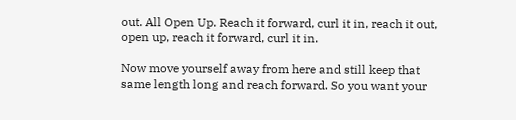out. All Open Up. Reach it forward, curl it in, reach it out, open up, reach it forward, curl it in.

Now move yourself away from here and still keep that same length long and reach forward. So you want your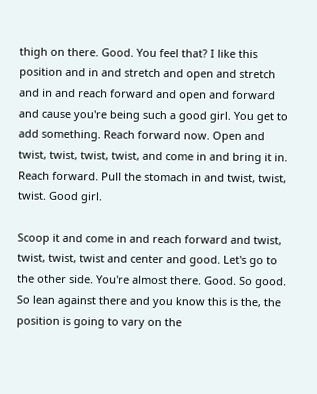thigh on there. Good. You feel that? I like this position and in and stretch and open and stretch and in and reach forward and open and forward and cause you're being such a good girl. You get to add something. Reach forward now. Open and twist, twist, twist, twist, and come in and bring it in. Reach forward. Pull the stomach in and twist, twist, twist. Good girl.

Scoop it and come in and reach forward and twist, twist, twist, twist and center and good. Let's go to the other side. You're almost there. Good. So good. So lean against there and you know this is the, the position is going to vary on the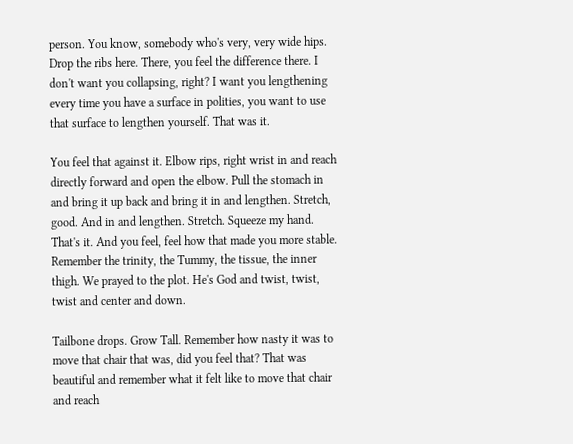person. You know, somebody who's very, very wide hips. Drop the ribs here. There, you feel the difference there. I don't want you collapsing, right? I want you lengthening every time you have a surface in polities, you want to use that surface to lengthen yourself. That was it.

You feel that against it. Elbow rips, right wrist in and reach directly forward and open the elbow. Pull the stomach in and bring it up back and bring it in and lengthen. Stretch, good. And in and lengthen. Stretch. Squeeze my hand. That's it. And you feel, feel how that made you more stable. Remember the trinity, the Tummy, the tissue, the inner thigh. We prayed to the plot. He's God and twist, twist, twist and center and down.

Tailbone drops. Grow Tall. Remember how nasty it was to move that chair that was, did you feel that? That was beautiful and remember what it felt like to move that chair and reach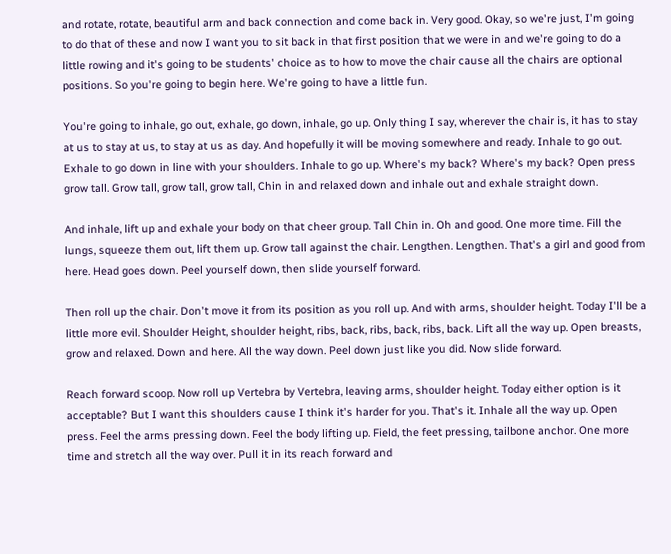and rotate, rotate, beautiful arm and back connection and come back in. Very good. Okay, so we're just, I'm going to do that of these and now I want you to sit back in that first position that we were in and we're going to do a little rowing and it's going to be students' choice as to how to move the chair cause all the chairs are optional positions. So you're going to begin here. We're going to have a little fun.

You're going to inhale, go out, exhale, go down, inhale, go up. Only thing I say, wherever the chair is, it has to stay at us to stay at us, to stay at us as day. And hopefully it will be moving somewhere and ready. Inhale to go out. Exhale to go down in line with your shoulders. Inhale to go up. Where's my back? Where's my back? Open press grow tall. Grow tall, grow tall, grow tall, Chin in and relaxed down and inhale out and exhale straight down.

And inhale, lift up and exhale your body on that cheer group. Tall Chin in. Oh and good. One more time. Fill the lungs, squeeze them out, lift them up. Grow tall against the chair. Lengthen. Lengthen. That's a girl and good from here. Head goes down. Peel yourself down, then slide yourself forward.

Then roll up the chair. Don't move it from its position as you roll up. And with arms, shoulder height. Today I'll be a little more evil. Shoulder Height, shoulder height, ribs, back, ribs, back, ribs, back. Lift all the way up. Open breasts, grow and relaxed. Down and here. All the way down. Peel down just like you did. Now slide forward.

Reach forward scoop. Now roll up Vertebra by Vertebra, leaving arms, shoulder height. Today either option is it acceptable? But I want this shoulders cause I think it's harder for you. That's it. Inhale all the way up. Open press. Feel the arms pressing down. Feel the body lifting up. Field, the feet pressing, tailbone anchor. One more time and stretch all the way over. Pull it in its reach forward and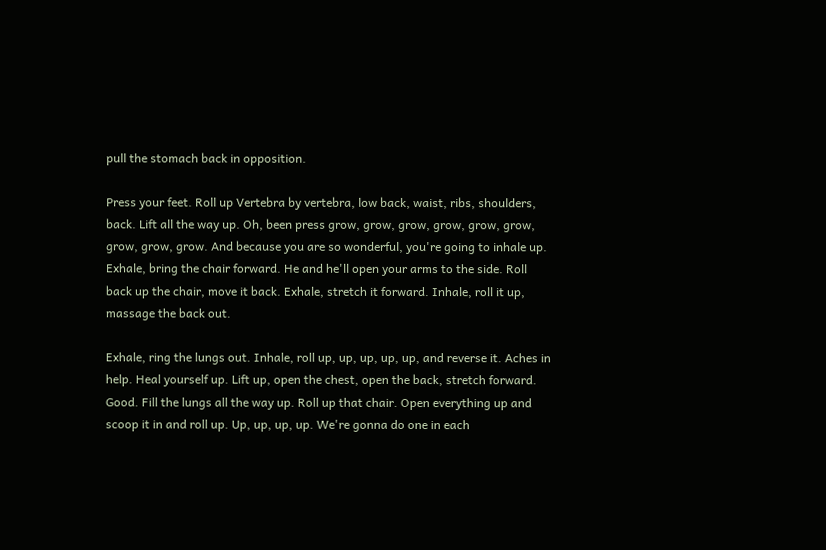pull the stomach back in opposition.

Press your feet. Roll up Vertebra by vertebra, low back, waist, ribs, shoulders, back. Lift all the way up. Oh, been press grow, grow, grow, grow, grow, grow, grow, grow, grow. And because you are so wonderful, you're going to inhale up. Exhale, bring the chair forward. He and he'll open your arms to the side. Roll back up the chair, move it back. Exhale, stretch it forward. Inhale, roll it up, massage the back out.

Exhale, ring the lungs out. Inhale, roll up, up, up, up, up, and reverse it. Aches in help. Heal yourself up. Lift up, open the chest, open the back, stretch forward. Good. Fill the lungs all the way up. Roll up that chair. Open everything up and scoop it in and roll up. Up, up, up, up. We're gonna do one in each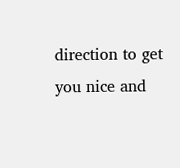direction to get you nice and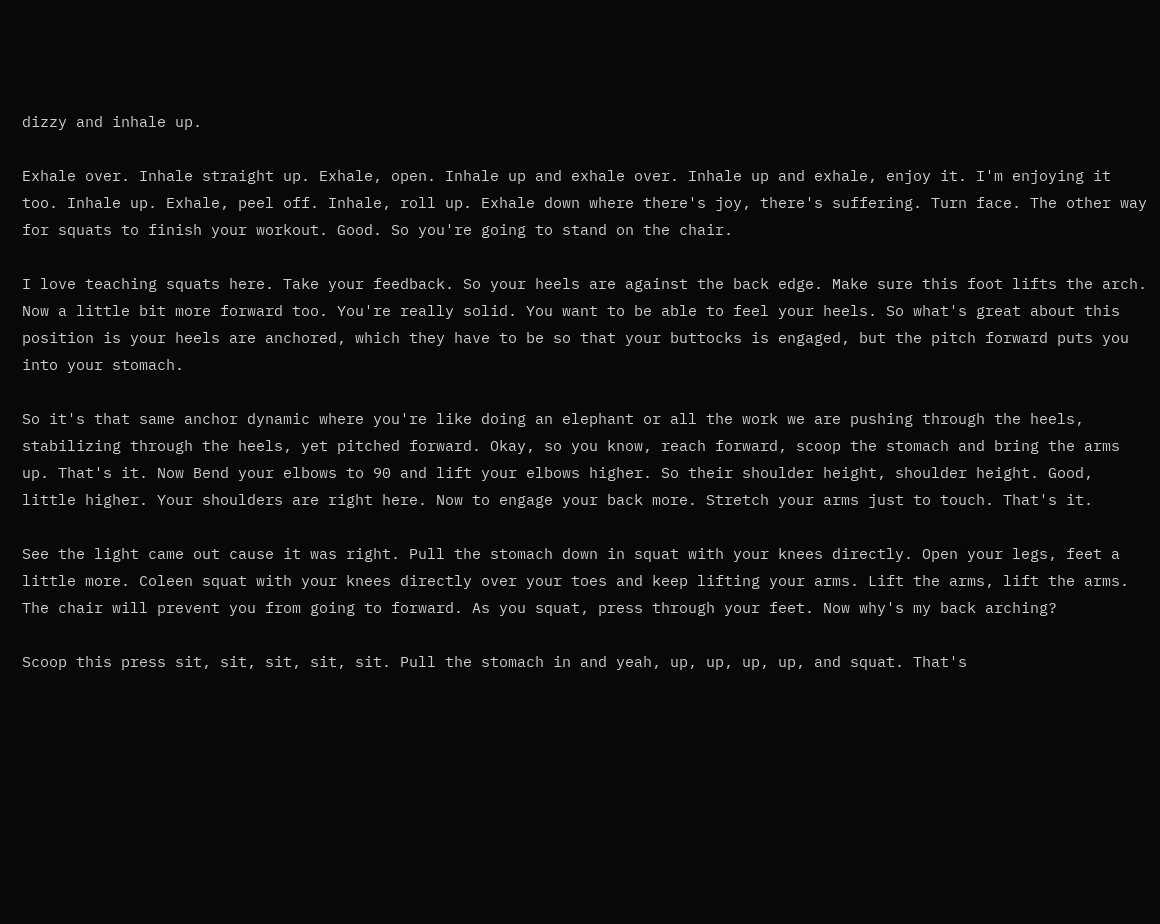dizzy and inhale up.

Exhale over. Inhale straight up. Exhale, open. Inhale up and exhale over. Inhale up and exhale, enjoy it. I'm enjoying it too. Inhale up. Exhale, peel off. Inhale, roll up. Exhale down where there's joy, there's suffering. Turn face. The other way for squats to finish your workout. Good. So you're going to stand on the chair.

I love teaching squats here. Take your feedback. So your heels are against the back edge. Make sure this foot lifts the arch. Now a little bit more forward too. You're really solid. You want to be able to feel your heels. So what's great about this position is your heels are anchored, which they have to be so that your buttocks is engaged, but the pitch forward puts you into your stomach.

So it's that same anchor dynamic where you're like doing an elephant or all the work we are pushing through the heels, stabilizing through the heels, yet pitched forward. Okay, so you know, reach forward, scoop the stomach and bring the arms up. That's it. Now Bend your elbows to 90 and lift your elbows higher. So their shoulder height, shoulder height. Good, little higher. Your shoulders are right here. Now to engage your back more. Stretch your arms just to touch. That's it.

See the light came out cause it was right. Pull the stomach down in squat with your knees directly. Open your legs, feet a little more. Coleen squat with your knees directly over your toes and keep lifting your arms. Lift the arms, lift the arms. The chair will prevent you from going to forward. As you squat, press through your feet. Now why's my back arching?

Scoop this press sit, sit, sit, sit, sit. Pull the stomach in and yeah, up, up, up, up, and squat. That's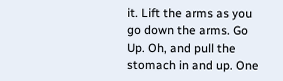it. Lift the arms as you go down the arms. Go Up. Oh, and pull the stomach in and up. One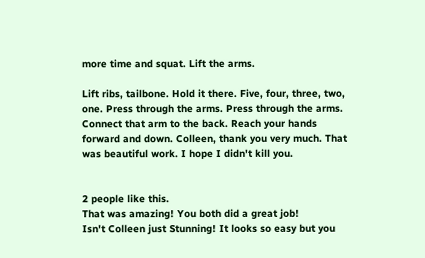more time and squat. Lift the arms.

Lift ribs, tailbone. Hold it there. Five, four, three, two, one. Press through the arms. Press through the arms. Connect that arm to the back. Reach your hands forward and down. Colleen, thank you very much. That was beautiful work. I hope I didn't kill you.


2 people like this.
That was amazing! You both did a great job!
Isn't Colleen just Stunning! It looks so easy but you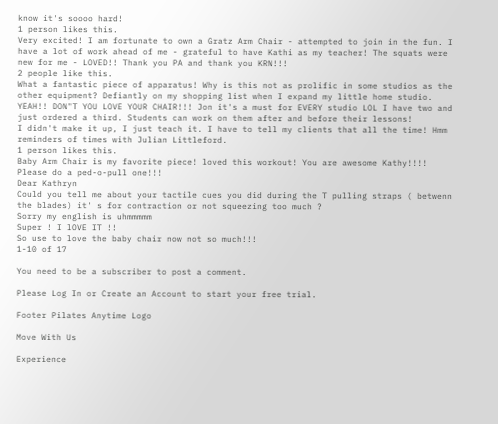know it's soooo hard!
1 person likes this.
Very excited! I am fortunate to own a Gratz Arm Chair - attempted to join in the fun. I have a lot of work ahead of me - grateful to have Kathi as my teacher! The squats were new for me - LOVED!! Thank you PA and thank you KRN!!!
2 people like this.
What a fantastic piece of apparatus! Why is this not as prolific in some studios as the other equipment? Defiantly on my shopping list when I expand my little home studio.
YEAH!! DON"T YOU LOVE YOUR CHAIR!!! Jon it's a must for EVERY studio LOL I have two and just ordered a third. Students can work on them after and before their lessons!
I didn't make it up, I just teach it. I have to tell my clients that all the time! Hmm reminders of times with Julian Littleford.
1 person likes this.
Baby Arm Chair is my favorite piece! loved this workout! You are awesome Kathy!!!! Please do a ped-o-pull one!!!
Dear Kathryn
Could you tell me about your tactile cues you did during the T pulling straps ( betwenn the blades) it' s for contraction or not squeezing too much ?
Sorry my english is uhmmmmm
Super ! I lOVE IT !!
So use to love the baby chair now not so much!!!
1-10 of 17

You need to be a subscriber to post a comment.

Please Log In or Create an Account to start your free trial.

Footer Pilates Anytime Logo

Move With Us

Experience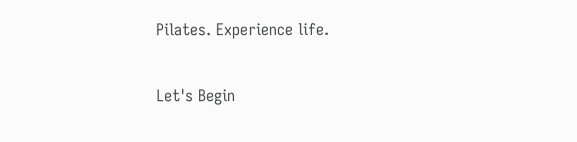Pilates. Experience life.

Let's Begin